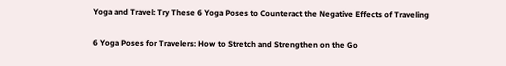Yoga and Travel: Try These 6 Yoga Poses to Counteract the Negative Effects of Traveling

6 Yoga Poses for Travelers: How to Stretch and Strengthen on the Go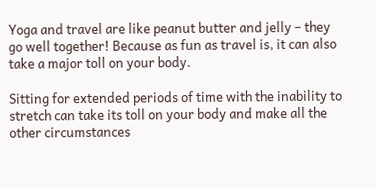Yoga and travel are like peanut butter and jelly – they go well together! Because as fun as travel is, it can also take a major toll on your body.

Sitting for extended periods of time with the inability to stretch can take its toll on your body and make all the other circumstances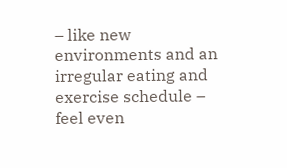– like new environments and an irregular eating and exercise schedule – feel even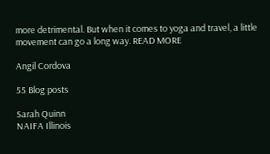more detrimental. But when it comes to yoga and travel, a little movement can go a long way. READ MORE

Angil Cordova

55 Blog posts

Sarah Quinn
NAIFA Illinois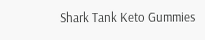Shark Tank Keto Gummies